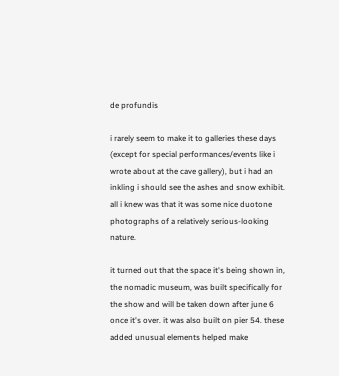de profundis

i rarely seem to make it to galleries these days (except for special performances/events like i wrote about at the cave gallery), but i had an inkling i should see the ashes and snow exhibit. all i knew was that it was some nice duotone photographs of a relatively serious-looking nature.

it turned out that the space it's being shown in, the nomadic museum, was built specifically for the show and will be taken down after june 6 once it's over. it was also built on pier 54. these added unusual elements helped make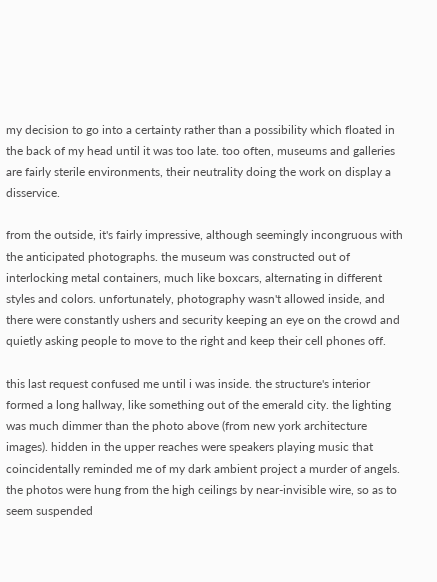my decision to go into a certainty rather than a possibility which floated in the back of my head until it was too late. too often, museums and galleries are fairly sterile environments, their neutrality doing the work on display a disservice.

from the outside, it's fairly impressive, although seemingly incongruous with the anticipated photographs. the museum was constructed out of interlocking metal containers, much like boxcars, alternating in different styles and colors. unfortunately, photography wasn't allowed inside, and there were constantly ushers and security keeping an eye on the crowd and quietly asking people to move to the right and keep their cell phones off.

this last request confused me until i was inside. the structure's interior formed a long hallway, like something out of the emerald city. the lighting was much dimmer than the photo above (from new york architecture images). hidden in the upper reaches were speakers playing music that coincidentally reminded me of my dark ambient project a murder of angels. the photos were hung from the high ceilings by near-invisible wire, so as to seem suspended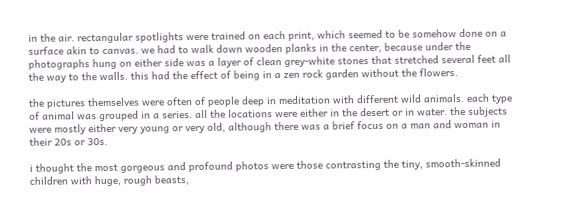in the air. rectangular spotlights were trained on each print, which seemed to be somehow done on a surface akin to canvas. we had to walk down wooden planks in the center, because under the photographs hung on either side was a layer of clean grey-white stones that stretched several feet all the way to the walls. this had the effect of being in a zen rock garden without the flowers.

the pictures themselves were often of people deep in meditation with different wild animals. each type of animal was grouped in a series. all the locations were either in the desert or in water. the subjects were mostly either very young or very old, although there was a brief focus on a man and woman in their 20s or 30s.

i thought the most gorgeous and profound photos were those contrasting the tiny, smooth-skinned children with huge, rough beasts,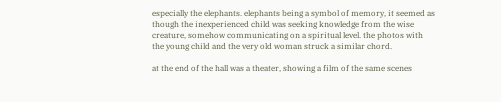especially the elephants. elephants being a symbol of memory, it seemed as though the inexperienced child was seeking knowledge from the wise creature, somehow communicating on a spiritual level. the photos with the young child and the very old woman struck a similar chord.

at the end of the hall was a theater, showing a film of the same scenes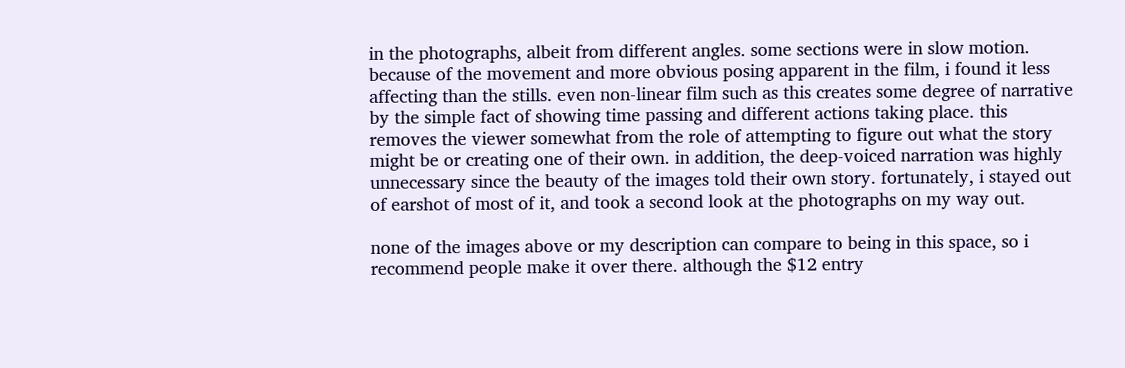in the photographs, albeit from different angles. some sections were in slow motion. because of the movement and more obvious posing apparent in the film, i found it less affecting than the stills. even non-linear film such as this creates some degree of narrative by the simple fact of showing time passing and different actions taking place. this removes the viewer somewhat from the role of attempting to figure out what the story might be or creating one of their own. in addition, the deep-voiced narration was highly unnecessary since the beauty of the images told their own story. fortunately, i stayed out of earshot of most of it, and took a second look at the photographs on my way out.

none of the images above or my description can compare to being in this space, so i recommend people make it over there. although the $12 entry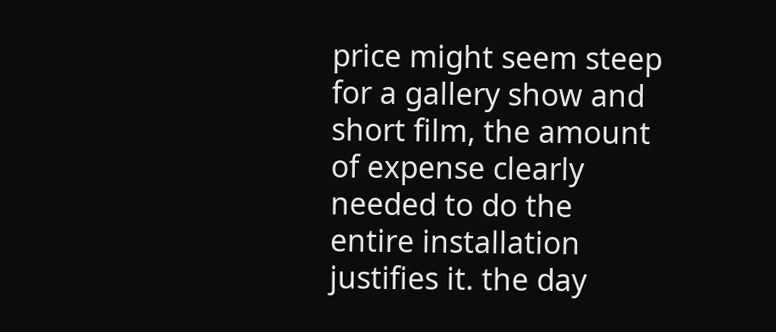price might seem steep for a gallery show and short film, the amount of expense clearly needed to do the entire installation justifies it. the day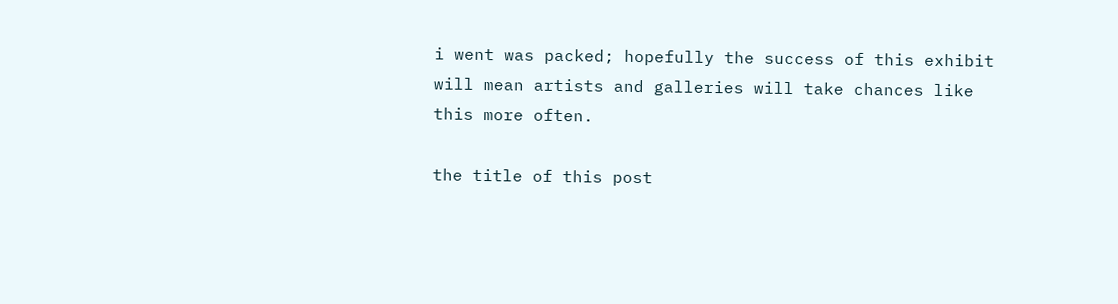i went was packed; hopefully the success of this exhibit will mean artists and galleries will take chances like this more often.

the title of this post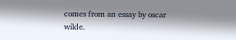comes from an essay by oscar wilde.